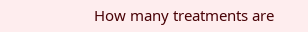How many treatments are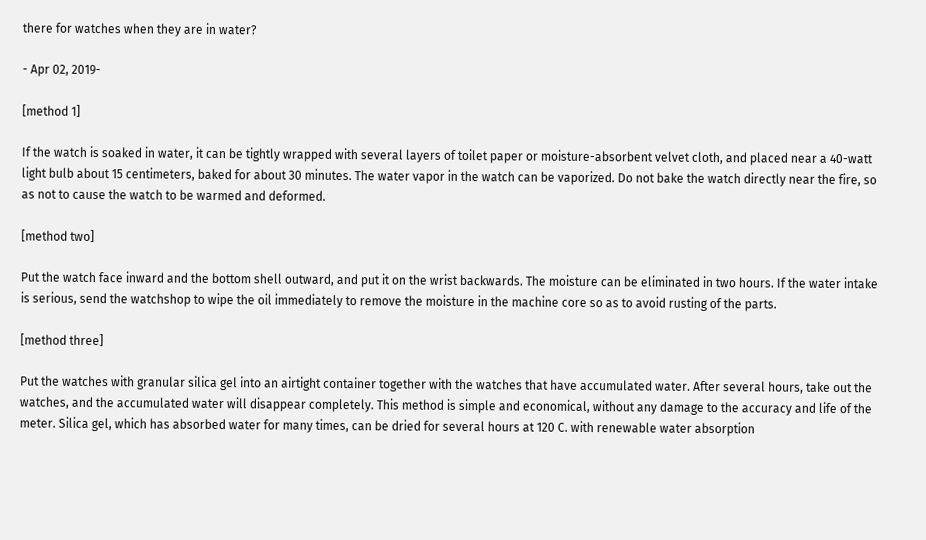there for watches when they are in water?

- Apr 02, 2019-

[method 1]

If the watch is soaked in water, it can be tightly wrapped with several layers of toilet paper or moisture-absorbent velvet cloth, and placed near a 40-watt light bulb about 15 centimeters, baked for about 30 minutes. The water vapor in the watch can be vaporized. Do not bake the watch directly near the fire, so as not to cause the watch to be warmed and deformed.

[method two]

Put the watch face inward and the bottom shell outward, and put it on the wrist backwards. The moisture can be eliminated in two hours. If the water intake is serious, send the watchshop to wipe the oil immediately to remove the moisture in the machine core so as to avoid rusting of the parts.

[method three]

Put the watches with granular silica gel into an airtight container together with the watches that have accumulated water. After several hours, take out the watches, and the accumulated water will disappear completely. This method is simple and economical, without any damage to the accuracy and life of the meter. Silica gel, which has absorbed water for many times, can be dried for several hours at 120 C. with renewable water absorption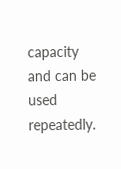capacity and can be used repeatedly.